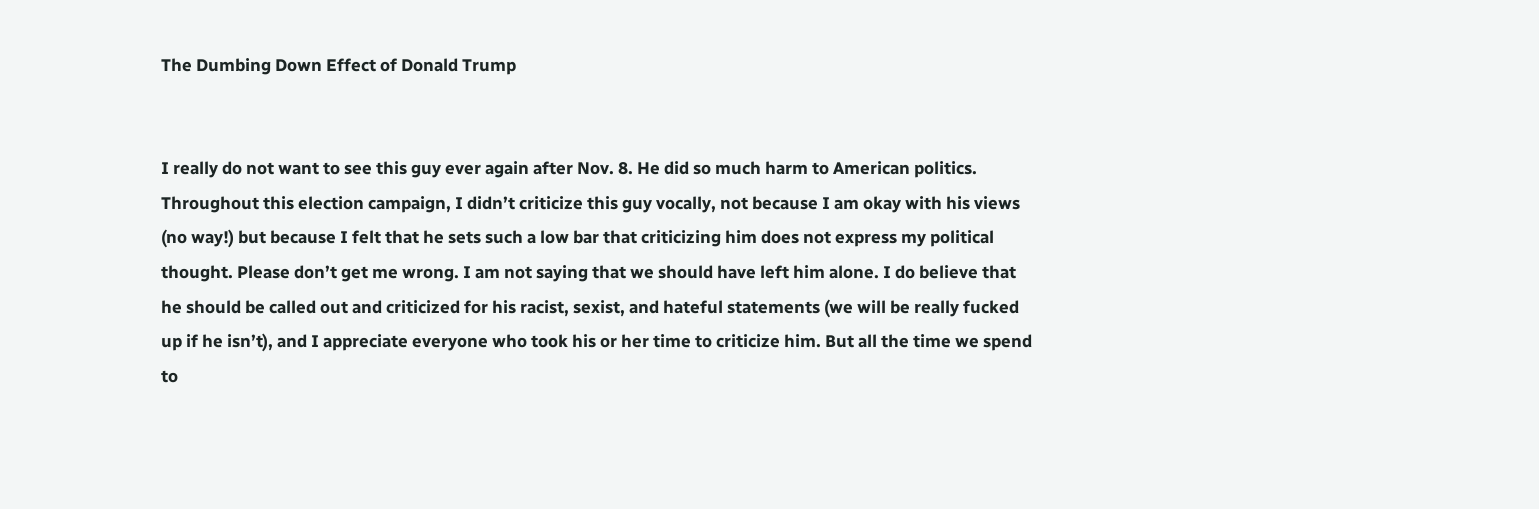The Dumbing Down Effect of Donald Trump


I really do not want to see this guy ever again after Nov. 8. He did so much harm to American politics. Throughout this election campaign, I didn’t criticize this guy vocally, not because I am okay with his views (no way!) but because I felt that he sets such a low bar that criticizing him does not express my political thought. Please don’t get me wrong. I am not saying that we should have left him alone. I do believe that he should be called out and criticized for his racist, sexist, and hateful statements (we will be really fucked up if he isn’t), and I appreciate everyone who took his or her time to criticize him. But all the time we spend to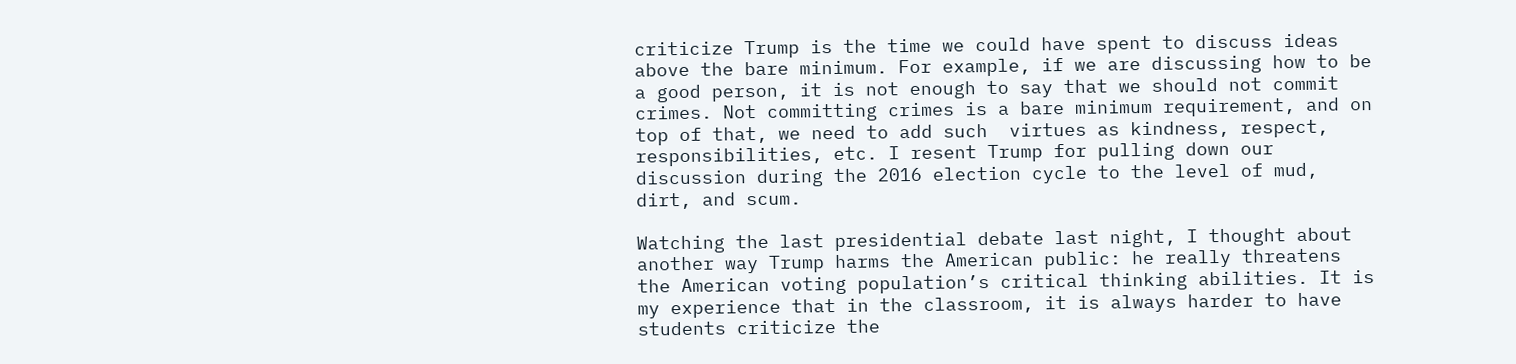criticize Trump is the time we could have spent to discuss ideas above the bare minimum. For example, if we are discussing how to be a good person, it is not enough to say that we should not commit crimes. Not committing crimes is a bare minimum requirement, and on top of that, we need to add such  virtues as kindness, respect, responsibilities, etc. I resent Trump for pulling down our discussion during the 2016 election cycle to the level of mud, dirt, and scum.

Watching the last presidential debate last night, I thought about another way Trump harms the American public: he really threatens the American voting population’s critical thinking abilities. It is my experience that in the classroom, it is always harder to have students criticize the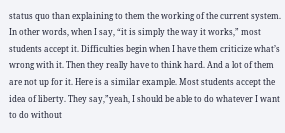status quo than explaining to them the working of the current system. In other words, when I say, “it is simply the way it works,” most students accept it. Difficulties begin when I have them criticize what’s wrong with it. Then they really have to think hard. And a lot of them are not up for it. Here is a similar example. Most students accept the idea of liberty. They say,”yeah, I should be able to do whatever I want to do without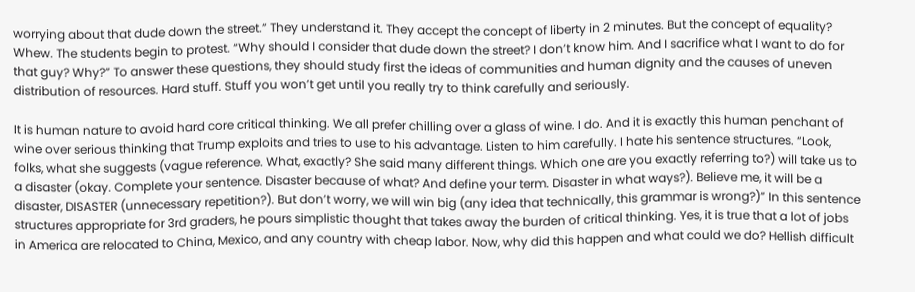worrying about that dude down the street.” They understand it. They accept the concept of liberty in 2 minutes. But the concept of equality? Whew. The students begin to protest. “Why should I consider that dude down the street? I don’t know him. And I sacrifice what I want to do for that guy? Why?” To answer these questions, they should study first the ideas of communities and human dignity and the causes of uneven distribution of resources. Hard stuff. Stuff you won’t get until you really try to think carefully and seriously.

It is human nature to avoid hard core critical thinking. We all prefer chilling over a glass of wine. I do. And it is exactly this human penchant of wine over serious thinking that Trump exploits and tries to use to his advantage. Listen to him carefully. I hate his sentence structures. “Look, folks, what she suggests (vague reference. What, exactly? She said many different things. Which one are you exactly referring to?) will take us to a disaster (okay. Complete your sentence. Disaster because of what? And define your term. Disaster in what ways?). Believe me, it will be a disaster, DISASTER (unnecessary repetition?). But don’t worry, we will win big (any idea that technically, this grammar is wrong?)” In this sentence structures appropriate for 3rd graders, he pours simplistic thought that takes away the burden of critical thinking. Yes, it is true that a lot of jobs in America are relocated to China, Mexico, and any country with cheap labor. Now, why did this happen and what could we do? Hellish difficult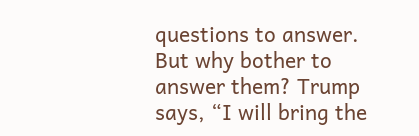questions to answer. But why bother to answer them? Trump says, “I will bring the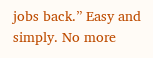jobs back.” Easy and simply. No more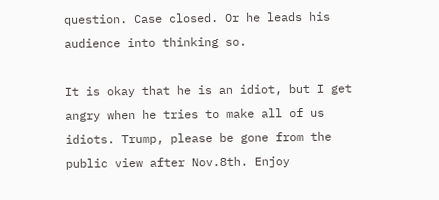question. Case closed. Or he leads his audience into thinking so.

It is okay that he is an idiot, but I get angry when he tries to make all of us idiots. Trump, please be gone from the public view after Nov.8th. Enjoy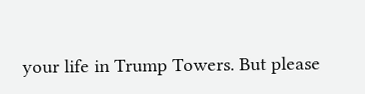your life in Trump Towers. But please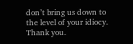don’t bring us down to the level of your idiocy. Thank you.